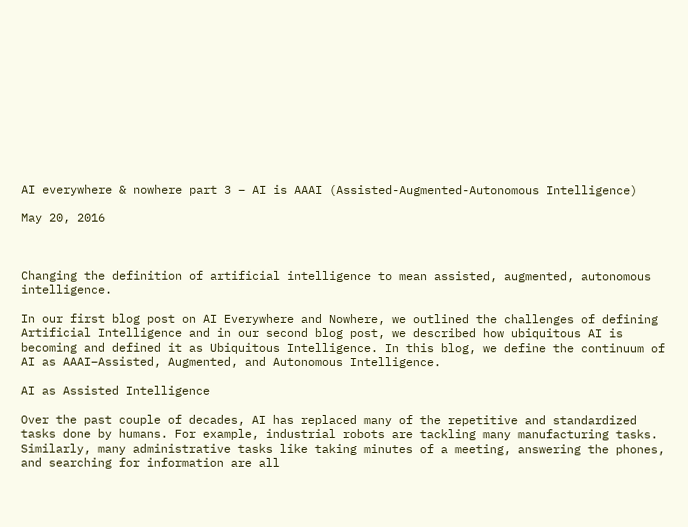AI everywhere & nowhere part 3 – AI is AAAI (Assisted-Augmented-Autonomous Intelligence)

May 20, 2016



Changing the definition of artificial intelligence to mean assisted, augmented, autonomous intelligence.

In our first blog post on AI Everywhere and Nowhere, we outlined the challenges of defining Artificial Intelligence and in our second blog post, we described how ubiquitous AI is becoming and defined it as Ubiquitous Intelligence. In this blog, we define the continuum of AI as AAAI–Assisted, Augmented, and Autonomous Intelligence.

AI as Assisted Intelligence

Over the past couple of decades, AI has replaced many of the repetitive and standardized tasks done by humans. For example, industrial robots are tackling many manufacturing tasks. Similarly, many administrative tasks like taking minutes of a meeting, answering the phones, and searching for information are all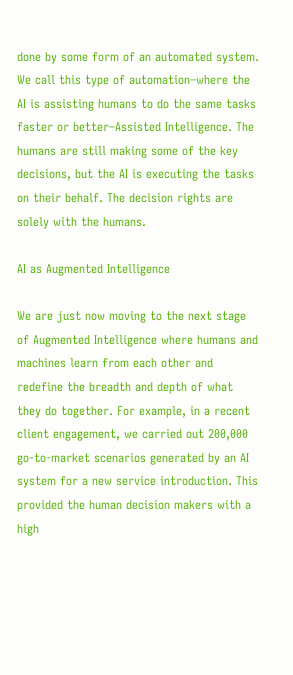done by some form of an automated system. We call this type of automation–where the AI is assisting humans to do the same tasks faster or better–Assisted Intelligence. The humans are still making some of the key decisions, but the AI is executing the tasks on their behalf. The decision rights are solely with the humans.

AI as Augmented Intelligence

We are just now moving to the next stage of Augmented Intelligence where humans and machines learn from each other and redefine the breadth and depth of what they do together. For example, in a recent client engagement, we carried out 200,000 go-to-market scenarios generated by an AI system for a new service introduction. This provided the human decision makers with a high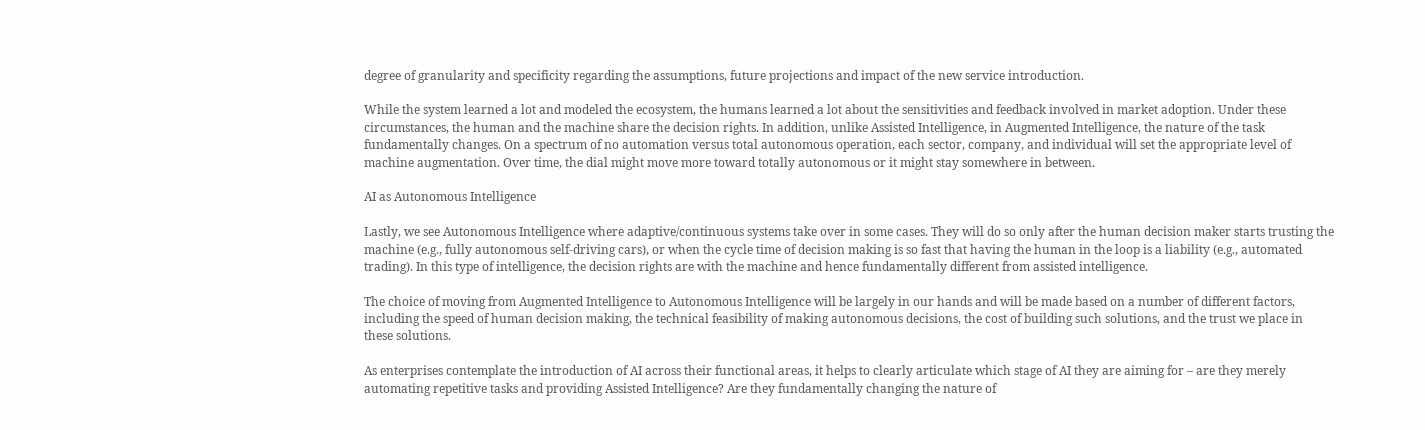degree of granularity and specificity regarding the assumptions, future projections and impact of the new service introduction.

While the system learned a lot and modeled the ecosystem, the humans learned a lot about the sensitivities and feedback involved in market adoption. Under these circumstances, the human and the machine share the decision rights. In addition, unlike Assisted Intelligence, in Augmented Intelligence, the nature of the task fundamentally changes. On a spectrum of no automation versus total autonomous operation, each sector, company, and individual will set the appropriate level of machine augmentation. Over time, the dial might move more toward totally autonomous or it might stay somewhere in between.

AI as Autonomous Intelligence

Lastly, we see Autonomous Intelligence where adaptive/continuous systems take over in some cases. They will do so only after the human decision maker starts trusting the machine (e.g., fully autonomous self-driving cars), or when the cycle time of decision making is so fast that having the human in the loop is a liability (e.g., automated trading). In this type of intelligence, the decision rights are with the machine and hence fundamentally different from assisted intelligence.

The choice of moving from Augmented Intelligence to Autonomous Intelligence will be largely in our hands and will be made based on a number of different factors, including the speed of human decision making, the technical feasibility of making autonomous decisions, the cost of building such solutions, and the trust we place in these solutions.

As enterprises contemplate the introduction of AI across their functional areas, it helps to clearly articulate which stage of AI they are aiming for – are they merely automating repetitive tasks and providing Assisted Intelligence? Are they fundamentally changing the nature of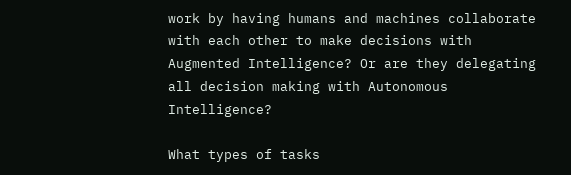work by having humans and machines collaborate with each other to make decisions with Augmented Intelligence? Or are they delegating all decision making with Autonomous Intelligence?

What types of tasks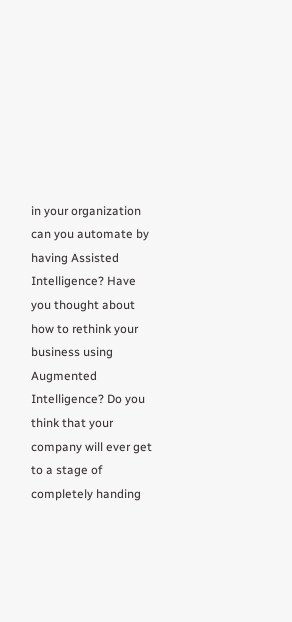in your organization can you automate by having Assisted Intelligence? Have you thought about how to rethink your business using Augmented Intelligence? Do you think that your company will ever get to a stage of completely handing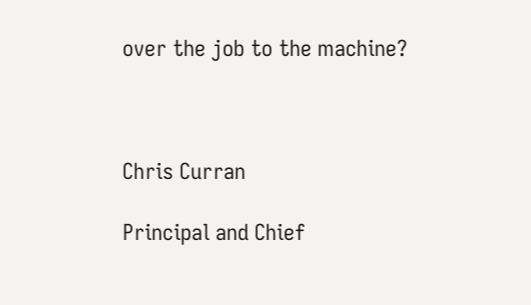over the job to the machine?



Chris Curran

Principal and Chief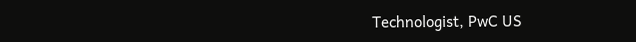Technologist, PwC US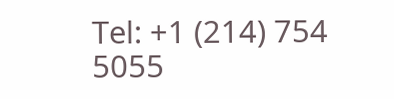Tel: +1 (214) 754 5055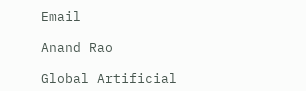Email

Anand Rao

Global Artificial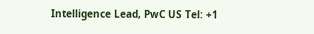Intelligence Lead, PwC US Tel: +1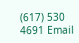(617) 530 4691 Email